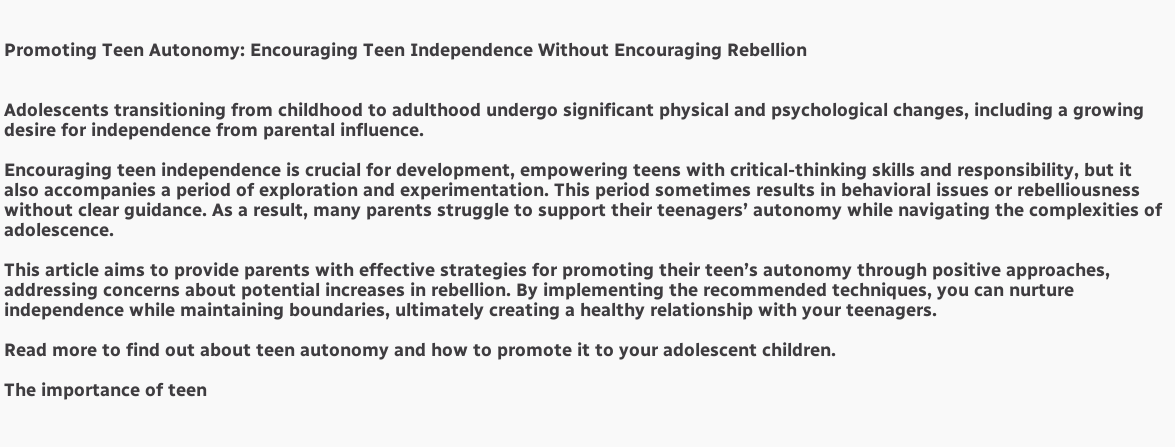Promoting Teen Autonomy: Encouraging Teen Independence Without Encouraging Rebellion


Adolescents transitioning from childhood to adulthood undergo significant physical and psychological changes, including a growing desire for independence from parental influence.

Encouraging teen independence is crucial for development, empowering teens with critical-thinking skills and responsibility, but it also accompanies a period of exploration and experimentation. This period sometimes results in behavioral issues or rebelliousness without clear guidance. As a result, many parents struggle to support their teenagers’ autonomy while navigating the complexities of adolescence.

This article aims to provide parents with effective strategies for promoting their teen’s autonomy through positive approaches, addressing concerns about potential increases in rebellion. By implementing the recommended techniques, you can nurture independence while maintaining boundaries, ultimately creating a healthy relationship with your teenagers.

Read more to find out about teen autonomy and how to promote it to your adolescent children.

The importance of teen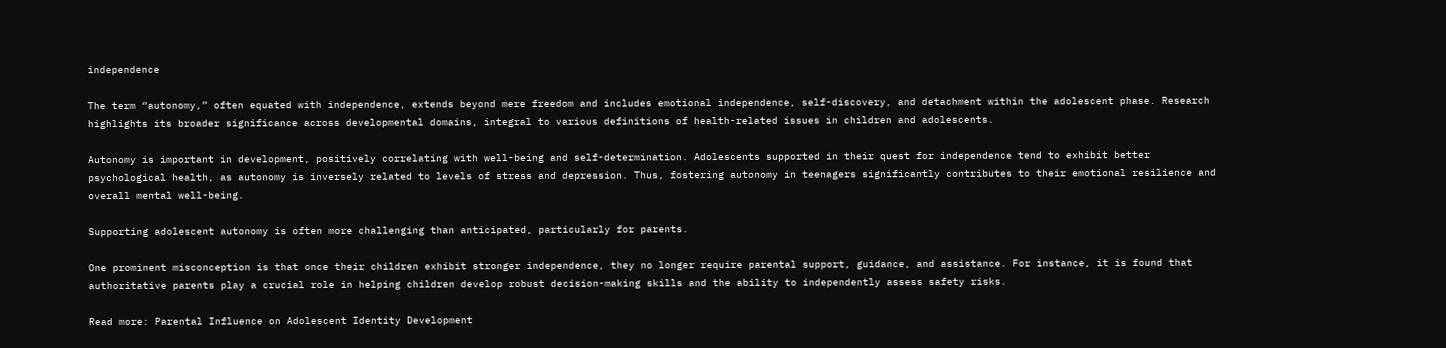independence

The term “autonomy,” often equated with independence, extends beyond mere freedom and includes emotional independence, self-discovery, and detachment within the adolescent phase. Research highlights its broader significance across developmental domains, integral to various definitions of health-related issues in children and adolescents.

Autonomy is important in development, positively correlating with well-being and self-determination. Adolescents supported in their quest for independence tend to exhibit better psychological health, as autonomy is inversely related to levels of stress and depression. Thus, fostering autonomy in teenagers significantly contributes to their emotional resilience and overall mental well-being.

Supporting adolescent autonomy is often more challenging than anticipated, particularly for parents.

One prominent misconception is that once their children exhibit stronger independence, they no longer require parental support, guidance, and assistance. For instance, it is found that authoritative parents play a crucial role in helping children develop robust decision-making skills and the ability to independently assess safety risks.

Read more: Parental Influence on Adolescent Identity Development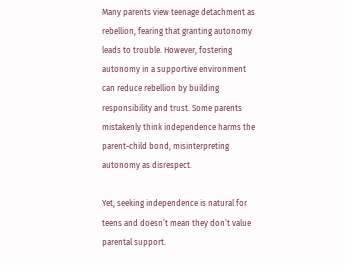Many parents view teenage detachment as rebellion, fearing that granting autonomy leads to trouble. However, fostering autonomy in a supportive environment can reduce rebellion by building responsibility and trust. Some parents mistakenly think independence harms the parent-child bond, misinterpreting autonomy as disrespect.

Yet, seeking independence is natural for teens and doesn’t mean they don’t value parental support.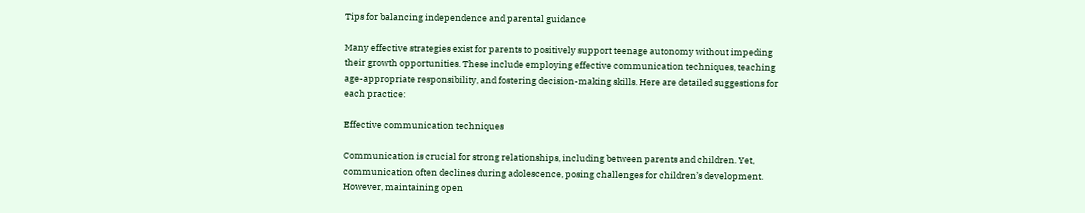Tips for balancing independence and parental guidance

Many effective strategies exist for parents to positively support teenage autonomy without impeding their growth opportunities. These include employing effective communication techniques, teaching age-appropriate responsibility, and fostering decision-making skills. Here are detailed suggestions for each practice:

Effective communication techniques

Communication is crucial for strong relationships, including between parents and children. Yet, communication often declines during adolescence, posing challenges for children’s development. However, maintaining open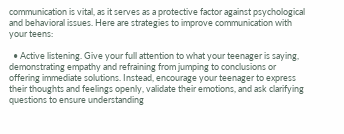communication is vital, as it serves as a protective factor against psychological and behavioral issues. Here are strategies to improve communication with your teens:

  • Active listening. Give your full attention to what your teenager is saying, demonstrating empathy and refraining from jumping to conclusions or offering immediate solutions. Instead, encourage your teenager to express their thoughts and feelings openly, validate their emotions, and ask clarifying questions to ensure understanding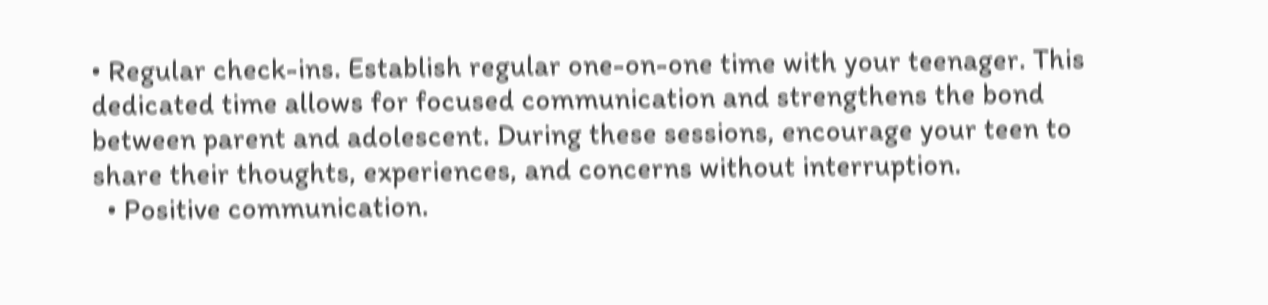• Regular check-ins. Establish regular one-on-one time with your teenager. This dedicated time allows for focused communication and strengthens the bond between parent and adolescent. During these sessions, encourage your teen to share their thoughts, experiences, and concerns without interruption.
  • Positive communication.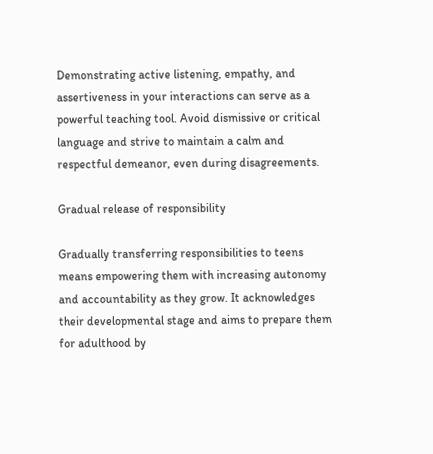Demonstrating active listening, empathy, and assertiveness in your interactions can serve as a powerful teaching tool. Avoid dismissive or critical language and strive to maintain a calm and respectful demeanor, even during disagreements.

Gradual release of responsibility

Gradually transferring responsibilities to teens means empowering them with increasing autonomy and accountability as they grow. It acknowledges their developmental stage and aims to prepare them for adulthood by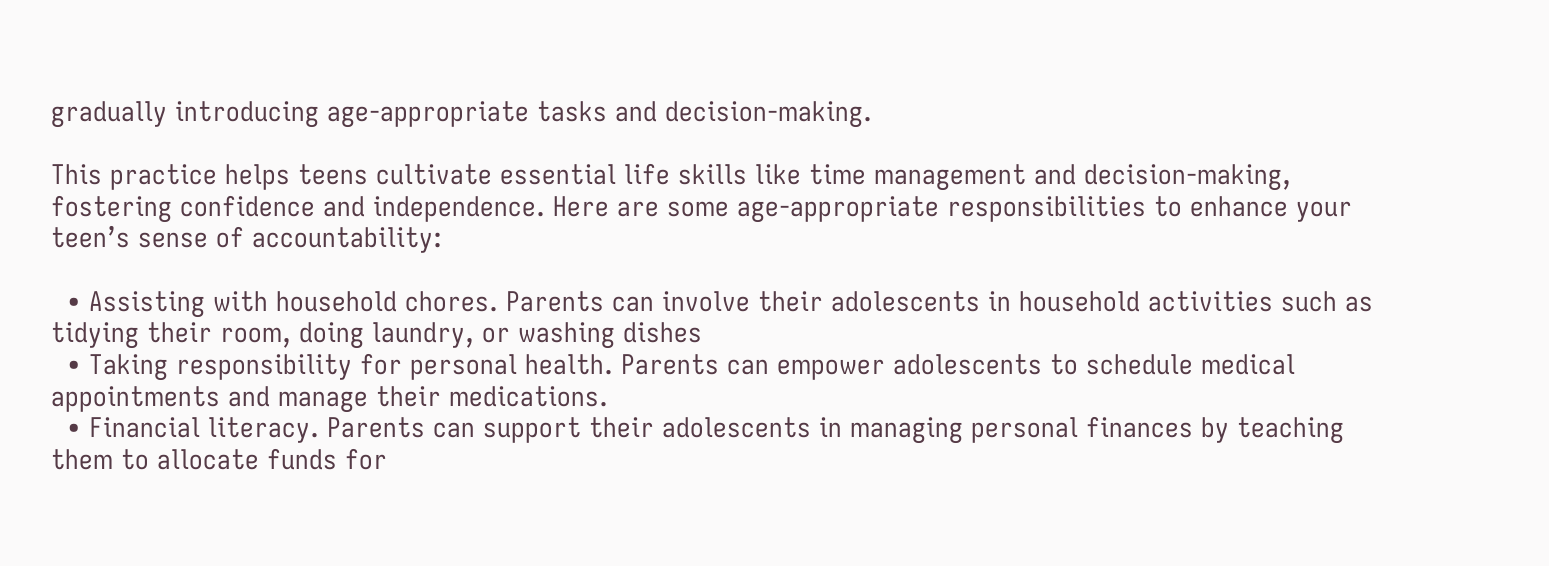gradually introducing age-appropriate tasks and decision-making.

This practice helps teens cultivate essential life skills like time management and decision-making, fostering confidence and independence. Here are some age-appropriate responsibilities to enhance your teen’s sense of accountability:

  • Assisting with household chores. Parents can involve their adolescents in household activities such as tidying their room, doing laundry, or washing dishes
  • Taking responsibility for personal health. Parents can empower adolescents to schedule medical appointments and manage their medications.
  • Financial literacy. Parents can support their adolescents in managing personal finances by teaching them to allocate funds for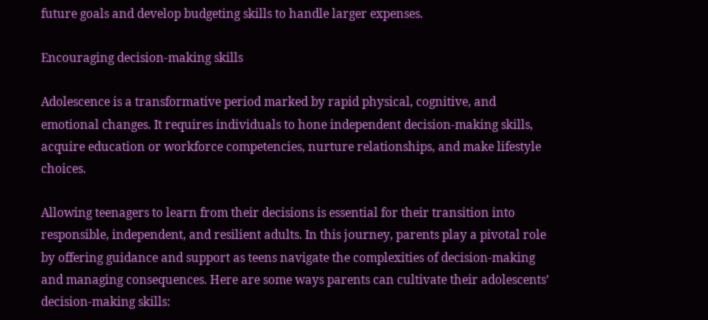future goals and develop budgeting skills to handle larger expenses.

Encouraging decision-making skills

Adolescence is a transformative period marked by rapid physical, cognitive, and emotional changes. It requires individuals to hone independent decision-making skills, acquire education or workforce competencies, nurture relationships, and make lifestyle choices.

Allowing teenagers to learn from their decisions is essential for their transition into responsible, independent, and resilient adults. In this journey, parents play a pivotal role by offering guidance and support as teens navigate the complexities of decision-making and managing consequences. Here are some ways parents can cultivate their adolescents’ decision-making skills: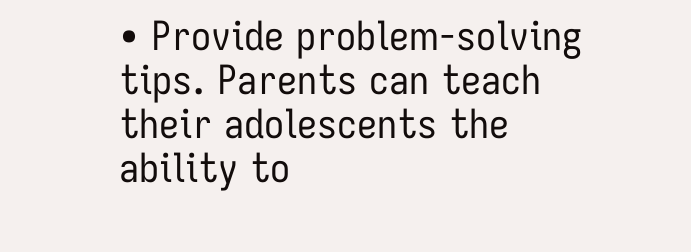• Provide problem-solving tips. Parents can teach their adolescents the ability to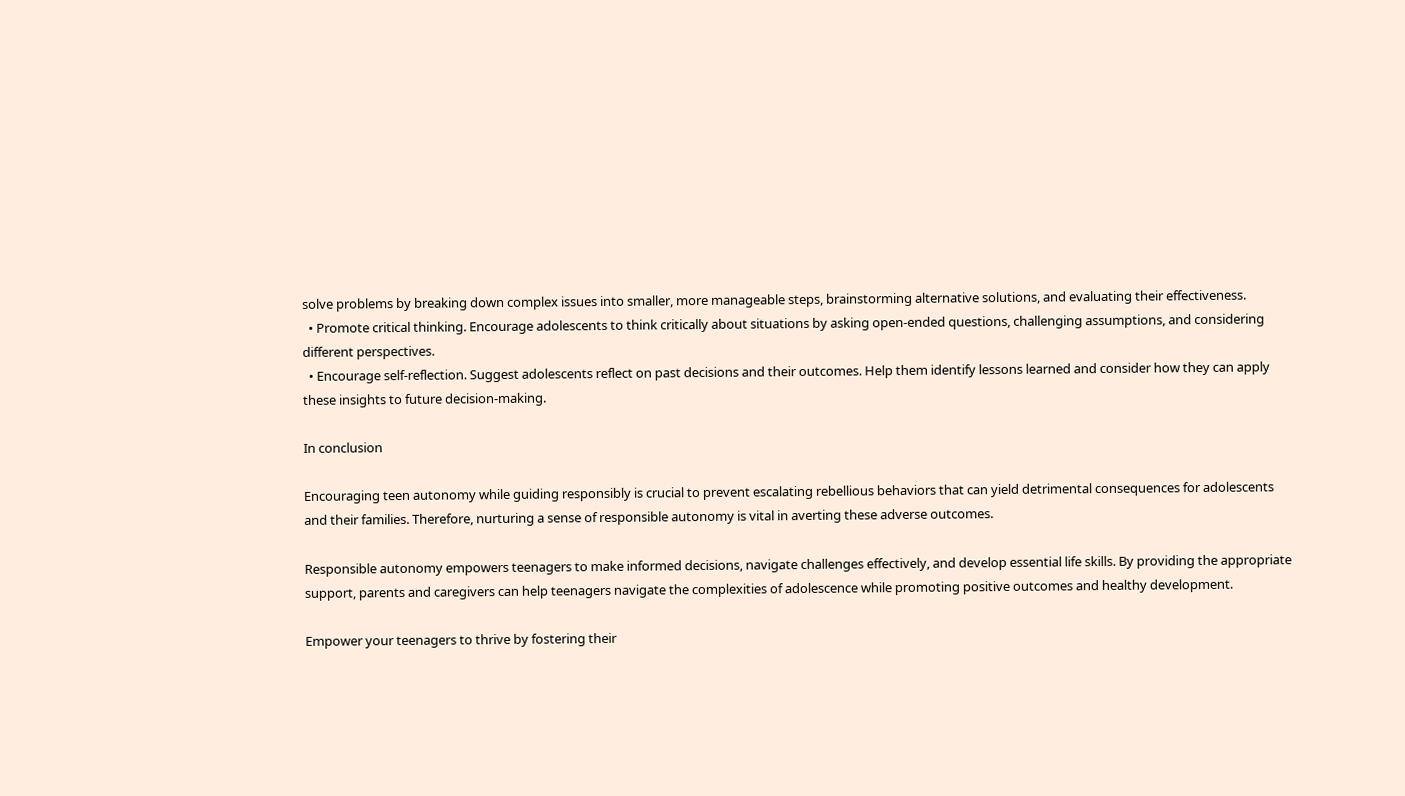solve problems by breaking down complex issues into smaller, more manageable steps, brainstorming alternative solutions, and evaluating their effectiveness.
  • Promote critical thinking. Encourage adolescents to think critically about situations by asking open-ended questions, challenging assumptions, and considering different perspectives.
  • Encourage self-reflection. Suggest adolescents reflect on past decisions and their outcomes. Help them identify lessons learned and consider how they can apply these insights to future decision-making.

In conclusion

Encouraging teen autonomy while guiding responsibly is crucial to prevent escalating rebellious behaviors that can yield detrimental consequences for adolescents and their families. Therefore, nurturing a sense of responsible autonomy is vital in averting these adverse outcomes.

Responsible autonomy empowers teenagers to make informed decisions, navigate challenges effectively, and develop essential life skills. By providing the appropriate support, parents and caregivers can help teenagers navigate the complexities of adolescence while promoting positive outcomes and healthy development.

Empower your teenagers to thrive by fostering their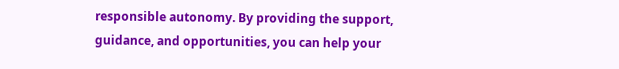responsible autonomy. By providing the support, guidance, and opportunities, you can help your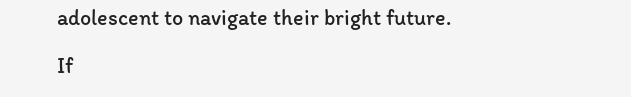adolescent to navigate their bright future.

If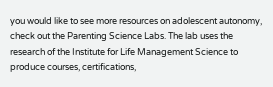you would like to see more resources on adolescent autonomy, check out the Parenting Science Labs. The lab uses the research of the Institute for Life Management Science to produce courses, certifications,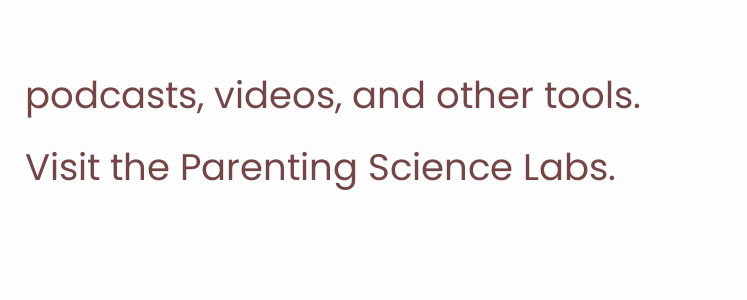podcasts, videos, and other tools. Visit the Parenting Science Labs.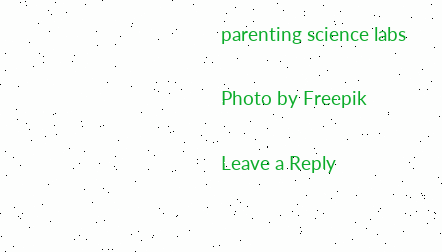parenting science labs

Photo by Freepik

Leave a Reply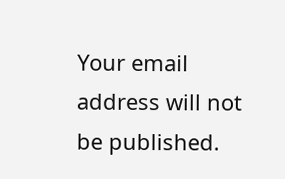Your email address will not be published.